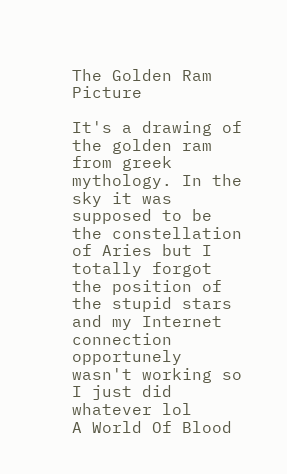The Golden Ram Picture

It's a drawing of the golden ram from greek mythology. In the sky it was supposed to be the constellation of Aries but I totally forgot the position of the stupid stars and my Internet connection opportunely wasn't working so I just did whatever lol
A World Of Blood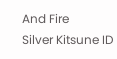And Fire
Silver Kitsune ID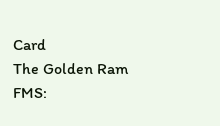Card
The Golden Ram
FMS: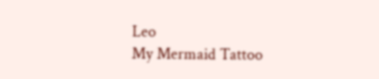Leo
My Mermaid Tattoo